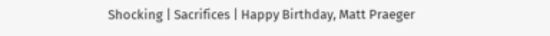Shocking | Sacrifices | Happy Birthday, Matt Praeger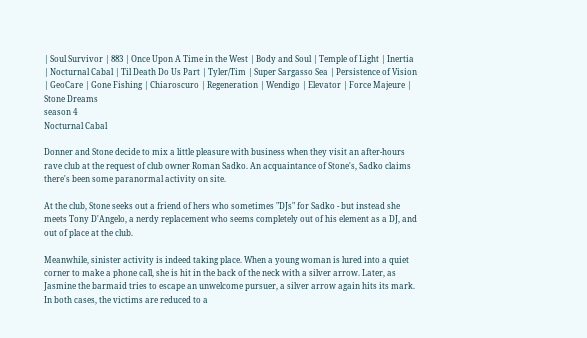| Soul Survivor | 883 | Once Upon A Time in the West | Body and Soul | Temple of Light | Inertia | Nocturnal Cabal | Til Death Do Us Part | Tyler/Tim | Super Sargasso Sea | Persistence of Vision | GeoCare | Gone Fishing | Chiaroscuro | Regeneration | Wendigo | Elevator | Force Majeure | Stone Dreams
season 4
Nocturnal Cabal

Donner and Stone decide to mix a little pleasure with business when they visit an after-hours rave club at the request of club owner Roman Sadko. An acquaintance of Stone's, Sadko claims there's been some paranormal activity on site.

At the club, Stone seeks out a friend of hers who sometimes "DJs" for Sadko - but instead she meets Tony D'Angelo, a nerdy replacement who seems completely out of his element as a DJ, and out of place at the club.

Meanwhile, sinister activity is indeed taking place. When a young woman is lured into a quiet corner to make a phone call, she is hit in the back of the neck with a silver arrow. Later, as Jasmine the barmaid tries to escape an unwelcome pursuer, a silver arrow again hits its mark. In both cases, the victims are reduced to a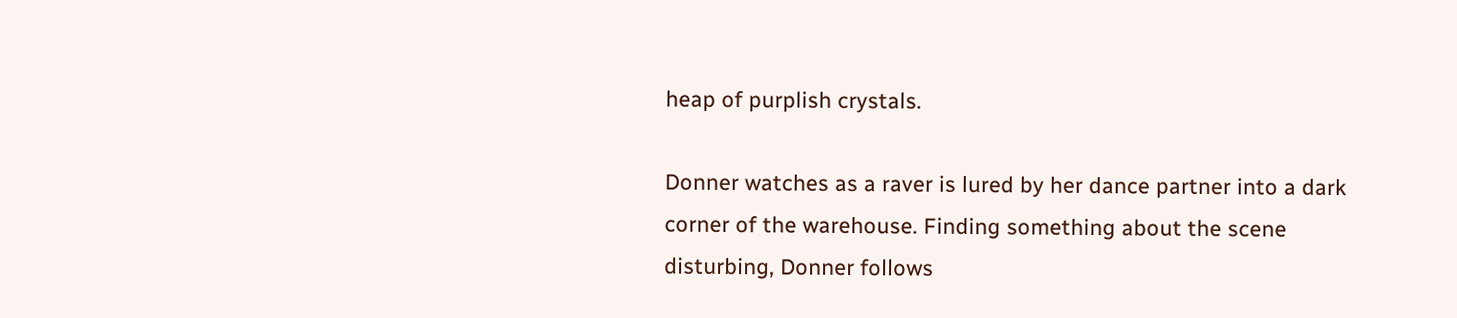heap of purplish crystals.

Donner watches as a raver is lured by her dance partner into a dark corner of the warehouse. Finding something about the scene disturbing, Donner follows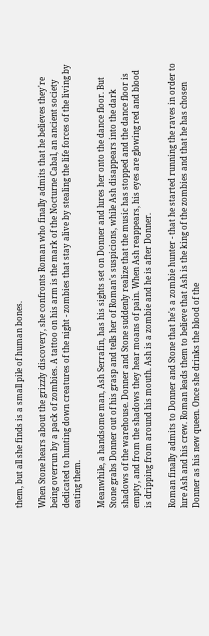them, but all she finds is a small pile of human bones.

When Stone hears about the grizzly discovery, she confronts Roman who finally admits that he believes they're being overrun by a pack of zombies. A tattoo on his arm is the mark of the Nocturne Cabal, an ancient society dedicated to hunting down creatures of the night - zombies that stay alive by stealing the life forces of the living by eating them.

Meanwhile, a handsome man, Ash Serrafin, has his sights set on Donner and lures her onto the dance floor. But Stone grabs Donner out of his grasp and tells her of Roman's suspicions, while Ash disappears into the dark shadows of the warehouse. Donner and Stone suddenly realize that the music has stopped and the dance floor is empty, and from the shadows they hear moans of pain. When Ash reappears, his eyes are glowing red and blood is dripping from around his mouth. Ash is a zombie and he is after Donner.

Roman finally admits to Donner and Stone that he's a zombie hunter - that he started running the raves in order to lure Ash and his crew. Roman leads them to believe that Ash is the king of the zombies and that he has chosen Donner as his new queen. Once she drinks the blood of the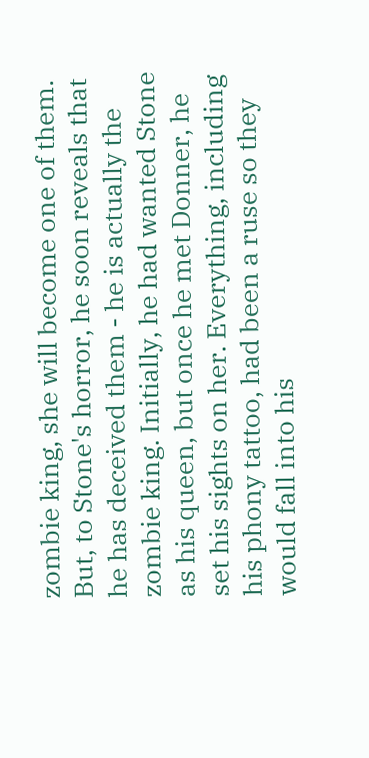zombie king, she will become one of them. But, to Stone's horror, he soon reveals that he has deceived them - he is actually the zombie king. Initially, he had wanted Stone as his queen, but once he met Donner, he set his sights on her. Everything, including his phony tattoo, had been a ruse so they would fall into his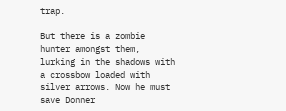trap.

But there is a zombie hunter amongst them, lurking in the shadows with a crossbow loaded with silver arrows. Now he must save Donner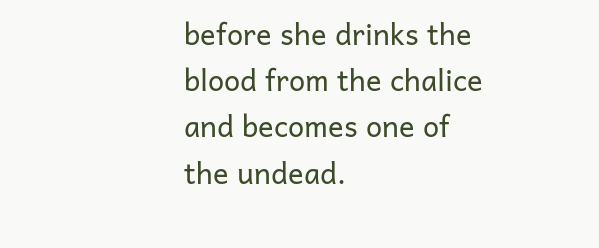before she drinks the blood from the chalice and becomes one of the undead.